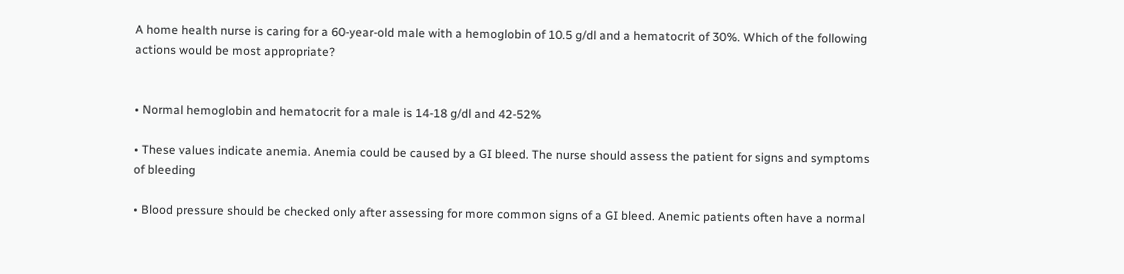A home health nurse is caring for a 60-year-old male with a hemoglobin of 10.5 g/dl and a hematocrit of 30%. Which of the following actions would be most appropriate?


• Normal hemoglobin and hematocrit for a male is 14-18 g/dl and 42-52%

• These values indicate anemia. Anemia could be caused by a GI bleed. The nurse should assess the patient for signs and symptoms of bleeding

• Blood pressure should be checked only after assessing for more common signs of a GI bleed. Anemic patients often have a normal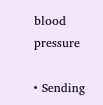blood pressure

• Sending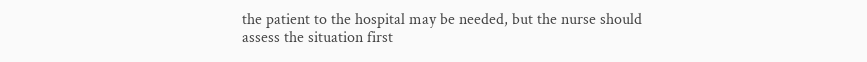the patient to the hospital may be needed, but the nurse should assess the situation first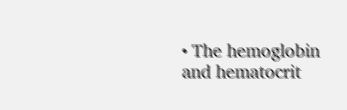• The hemoglobin and hematocrit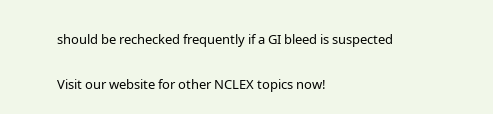should be rechecked frequently if a GI bleed is suspected

Visit our website for other NCLEX topics now!